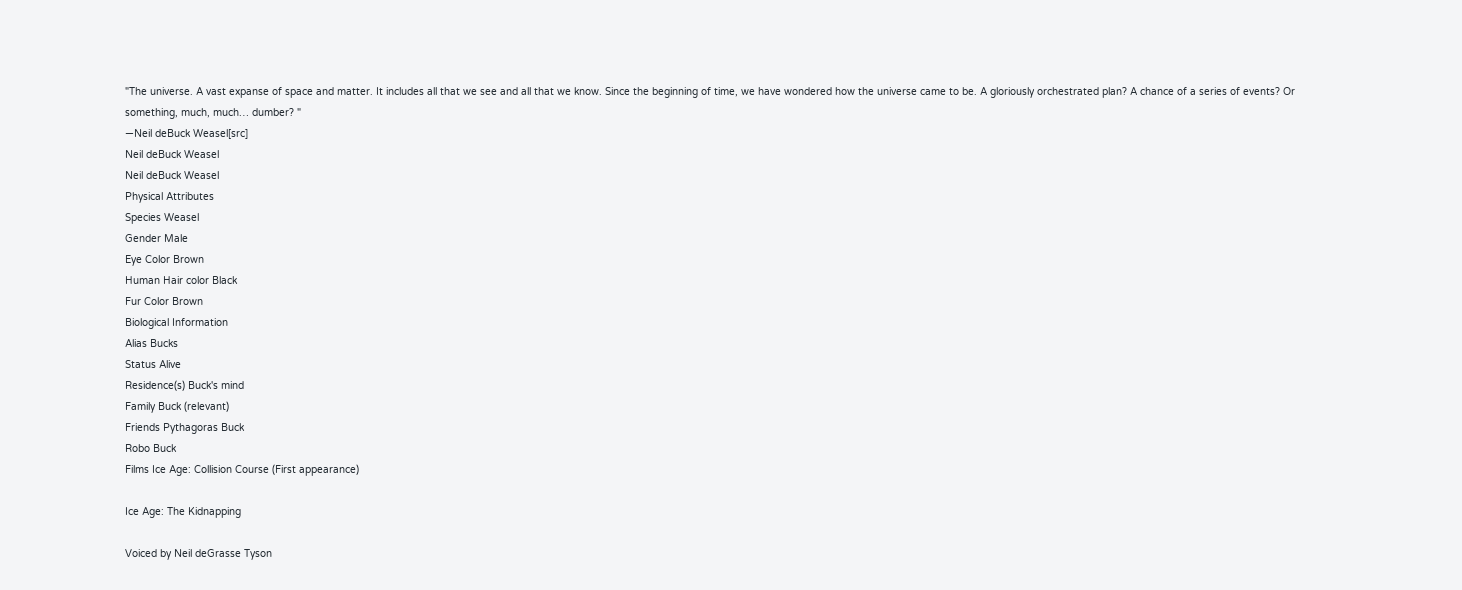"The universe. A vast expanse of space and matter. It includes all that we see and all that we know. Since the beginning of time, we have wondered how the universe came to be. A gloriously orchestrated plan? A chance of a series of events? Or something, much, much… dumber? "
―Neil deBuck Weasel[src]
Neil deBuck Weasel
Neil deBuck Weasel
Physical Attributes
Species Weasel
Gender Male
Eye Color Brown
Human Hair color Black
Fur Color Brown
Biological Information
Alias Bucks
Status Alive
Residence(s) Buck's mind
Family Buck (relevant)
Friends Pythagoras Buck
Robo Buck
Films Ice Age: Collision Course (First appearance)

Ice Age: The Kidnapping

Voiced by Neil deGrasse Tyson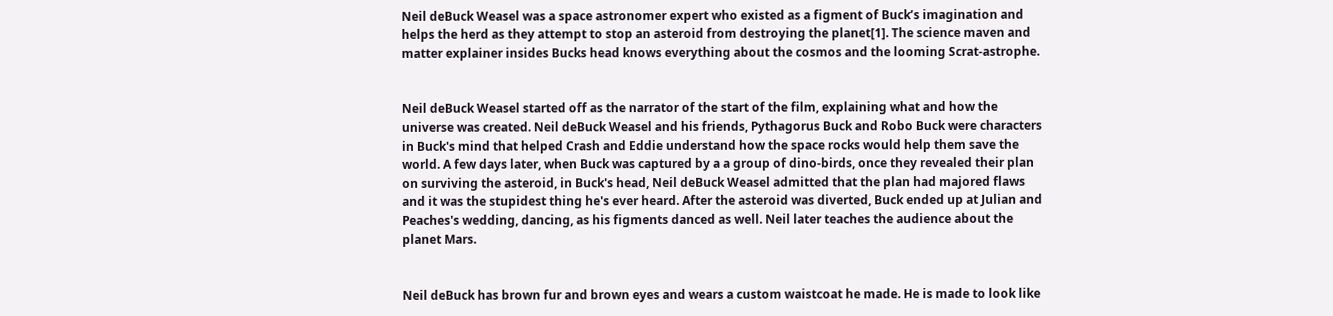Neil deBuck Weasel was a space astronomer expert who existed as a figment of Buck’s imagination and helps the herd as they attempt to stop an asteroid from destroying the planet[1]. The science maven and matter explainer insides Bucks head knows everything about the cosmos and the looming Scrat-astrophe.


Neil deBuck Weasel started off as the narrator of the start of the film, explaining what and how the universe was created. Neil deBuck Weasel and his friends, Pythagorus Buck and Robo Buck were characters in Buck's mind that helped Crash and Eddie understand how the space rocks would help them save the world. A few days later, when Buck was captured by a a group of dino-birds, once they revealed their plan on surviving the asteroid, in Buck's head, Neil deBuck Weasel admitted that the plan had majored flaws and it was the stupidest thing he's ever heard. After the asteroid was diverted, Buck ended up at Julian and Peaches's wedding, dancing, as his figments danced as well. Neil later teaches the audience about the planet Mars.


Neil deBuck has brown fur and brown eyes and wears a custom waistcoat he made. He is made to look like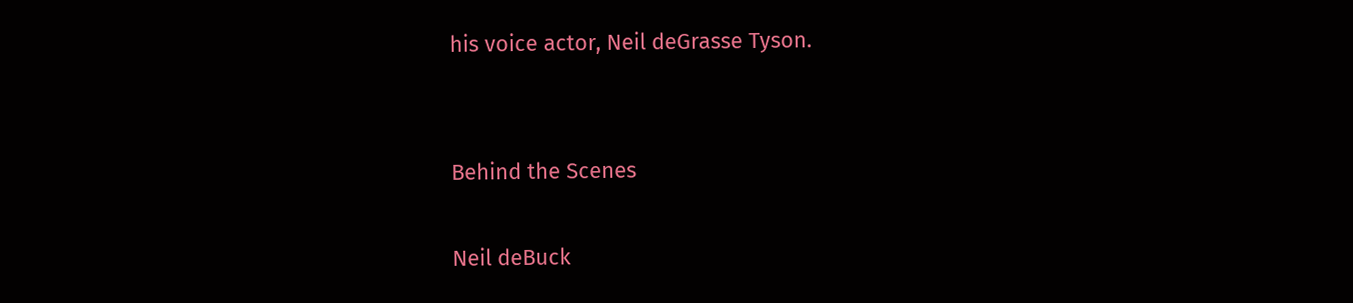his voice actor, Neil deGrasse Tyson.


Behind the Scenes

Neil deBuck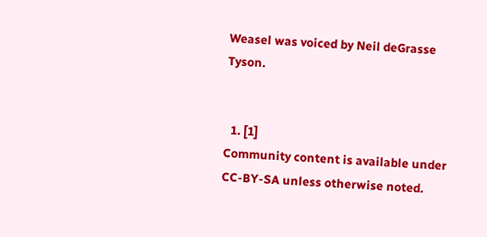Weasel was voiced by Neil deGrasse Tyson.


  1. [1]
Community content is available under CC-BY-SA unless otherwise noted.